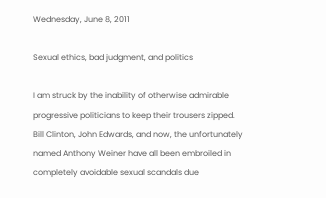Wednesday, June 8, 2011

Sexual ethics, bad judgment, and politics

I am struck by the inability of otherwise admirable progressive politicians to keep their trousers zipped. Bill Clinton, John Edwards, and now, the unfortunately named Anthony Weiner have all been embroiled in completely avoidable sexual scandals due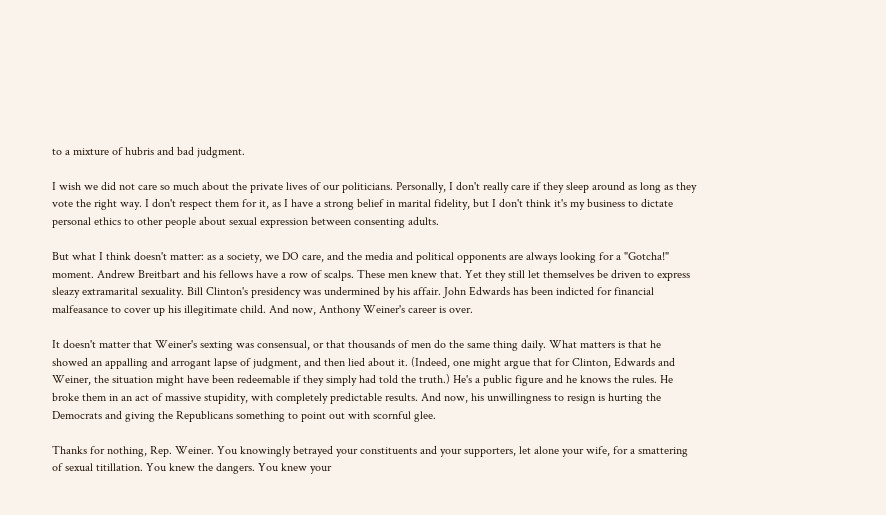to a mixture of hubris and bad judgment.

I wish we did not care so much about the private lives of our politicians. Personally, I don't really care if they sleep around as long as they vote the right way. I don't respect them for it, as I have a strong belief in marital fidelity, but I don't think it's my business to dictate personal ethics to other people about sexual expression between consenting adults.

But what I think doesn't matter: as a society, we DO care, and the media and political opponents are always looking for a "Gotcha!" moment. Andrew Breitbart and his fellows have a row of scalps. These men knew that. Yet they still let themselves be driven to express sleazy extramarital sexuality. Bill Clinton's presidency was undermined by his affair. John Edwards has been indicted for financial malfeasance to cover up his illegitimate child. And now, Anthony Weiner's career is over.

It doesn't matter that Weiner's sexting was consensual, or that thousands of men do the same thing daily. What matters is that he showed an appalling and arrogant lapse of judgment, and then lied about it. (Indeed, one might argue that for Clinton, Edwards and Weiner, the situation might have been redeemable if they simply had told the truth.) He's a public figure and he knows the rules. He broke them in an act of massive stupidity, with completely predictable results. And now, his unwillingness to resign is hurting the Democrats and giving the Republicans something to point out with scornful glee.

Thanks for nothing, Rep. Weiner. You knowingly betrayed your constituents and your supporters, let alone your wife, for a smattering of sexual titillation. You knew the dangers. You knew your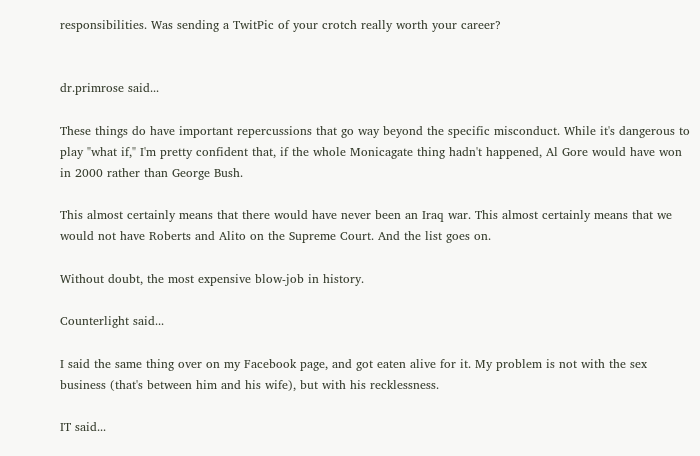responsibilities. Was sending a TwitPic of your crotch really worth your career?


dr.primrose said...

These things do have important repercussions that go way beyond the specific misconduct. While it's dangerous to play "what if," I'm pretty confident that, if the whole Monicagate thing hadn't happened, Al Gore would have won in 2000 rather than George Bush.

This almost certainly means that there would have never been an Iraq war. This almost certainly means that we would not have Roberts and Alito on the Supreme Court. And the list goes on.

Without doubt, the most expensive blow-job in history.

Counterlight said...

I said the same thing over on my Facebook page, and got eaten alive for it. My problem is not with the sex business (that's between him and his wife), but with his recklessness.

IT said...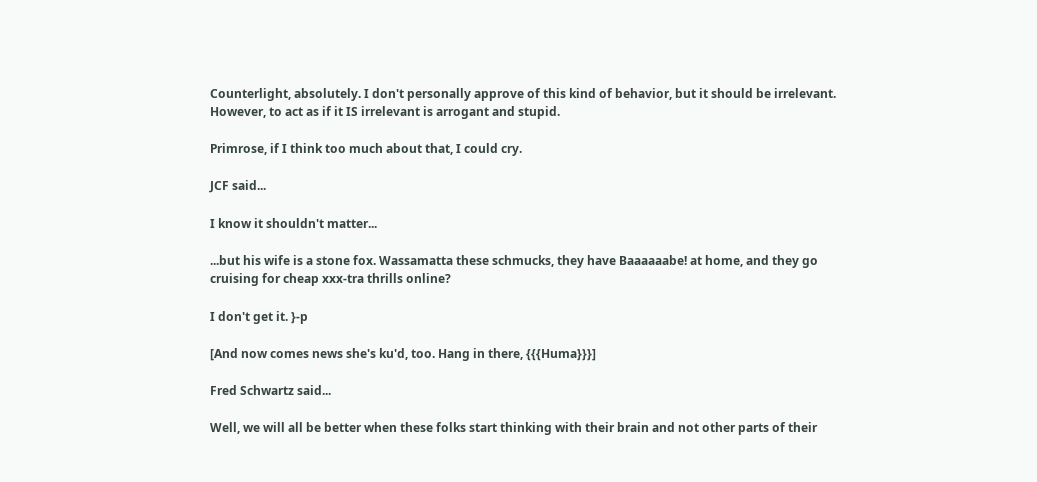Counterlight, absolutely. I don't personally approve of this kind of behavior, but it should be irrelevant. However, to act as if it IS irrelevant is arrogant and stupid.

Primrose, if I think too much about that, I could cry.

JCF said...

I know it shouldn't matter...

...but his wife is a stone fox. Wassamatta these schmucks, they have Baaaaaabe! at home, and they go cruising for cheap xxx-tra thrills online?

I don't get it. }-p

[And now comes news she's ku'd, too. Hang in there, {{{Huma}}}]

Fred Schwartz said...

Well, we will all be better when these folks start thinking with their brain and not other parts of their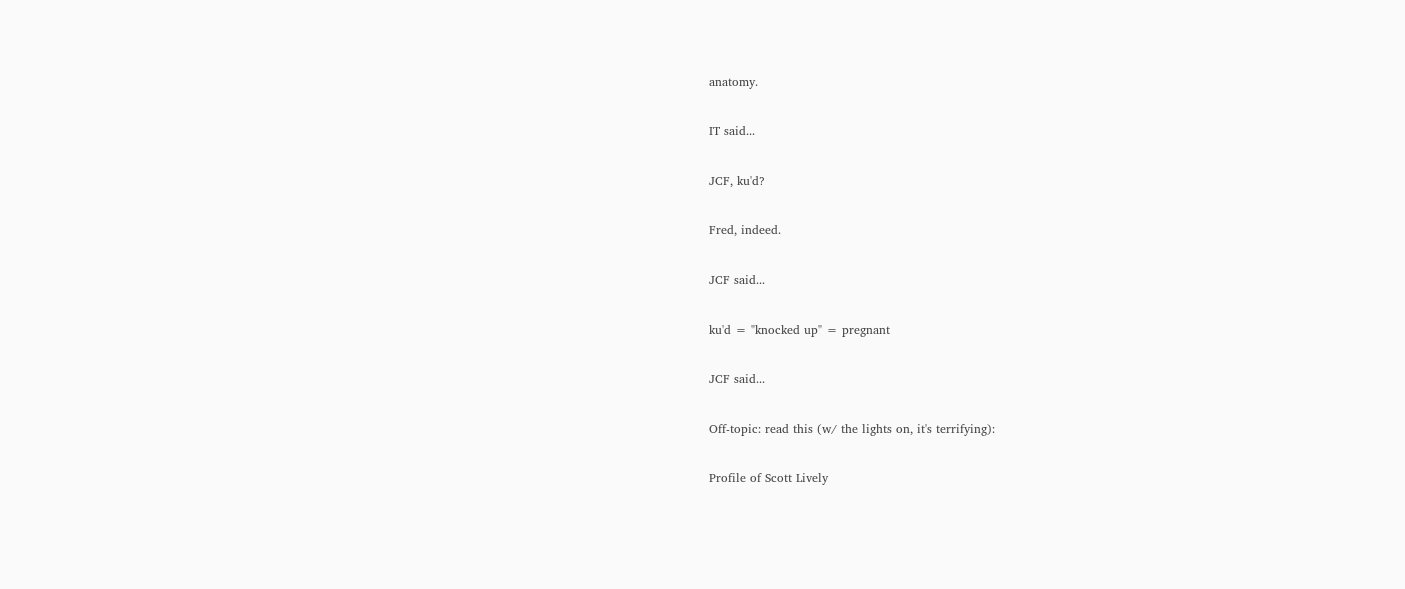anatomy.

IT said...

JCF, ku'd?

Fred, indeed.

JCF said...

ku'd = "knocked up" = pregnant

JCF said...

Off-topic: read this (w/ the lights on, it's terrifying):

Profile of Scott Lively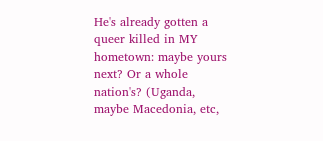He's already gotten a queer killed in MY hometown: maybe yours next? Or a whole nation's? (Uganda, maybe Macedonia, etc,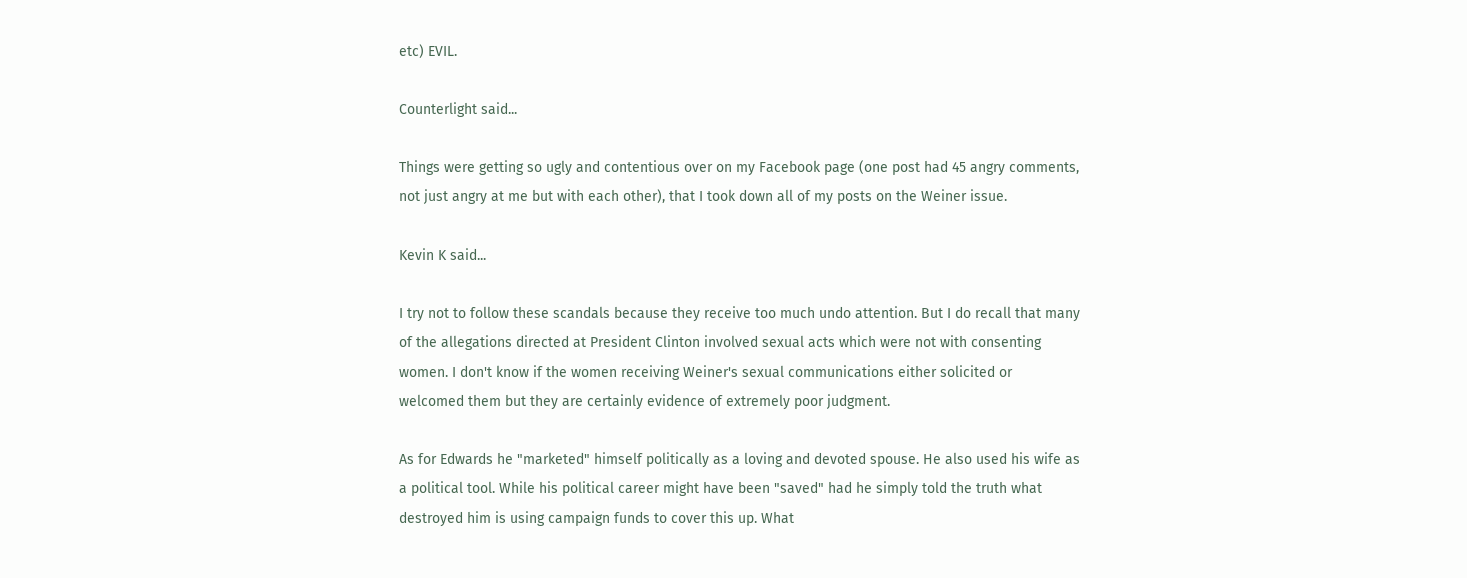etc) EVIL.

Counterlight said...

Things were getting so ugly and contentious over on my Facebook page (one post had 45 angry comments, not just angry at me but with each other), that I took down all of my posts on the Weiner issue.

Kevin K said...

I try not to follow these scandals because they receive too much undo attention. But I do recall that many of the allegations directed at President Clinton involved sexual acts which were not with consenting women. I don't know if the women receiving Weiner's sexual communications either solicited or welcomed them but they are certainly evidence of extremely poor judgment.

As for Edwards he "marketed" himself politically as a loving and devoted spouse. He also used his wife as a political tool. While his political career might have been "saved" had he simply told the truth what destroyed him is using campaign funds to cover this up. What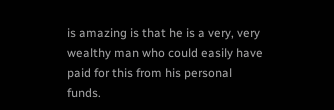is amazing is that he is a very, very wealthy man who could easily have paid for this from his personal funds.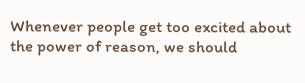Whenever people get too excited about the power of reason, we should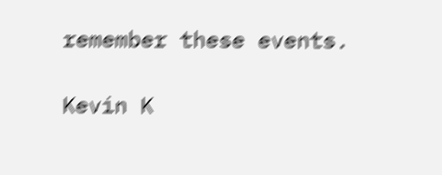remember these events.

Kevin K